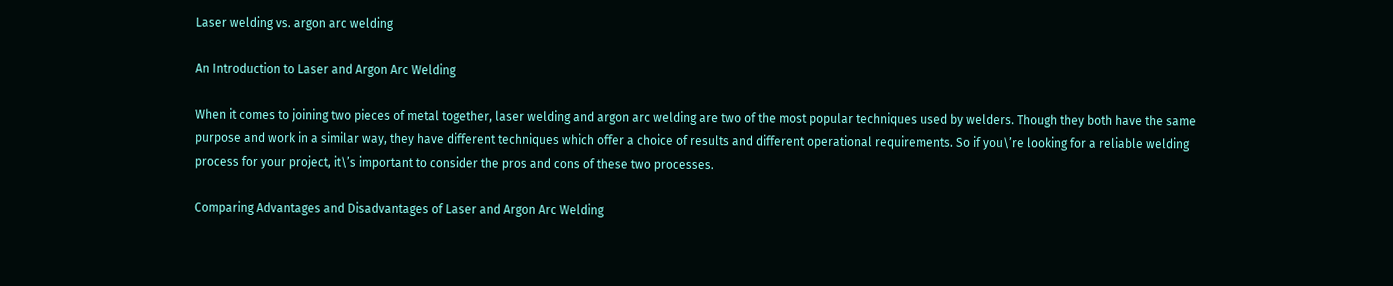Laser welding vs. argon arc welding

An Introduction to Laser and Argon Arc Welding

When it comes to joining two pieces of metal together, laser welding and argon arc welding are two of the most popular techniques used by welders. Though they both have the same purpose and work in a similar way, they have different techniques which offer a choice of results and different operational requirements. So if you\’re looking for a reliable welding process for your project, it\’s important to consider the pros and cons of these two processes.

Comparing Advantages and Disadvantages of Laser and Argon Arc Welding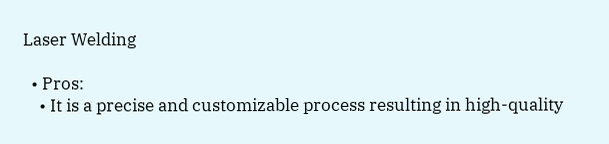Laser Welding

  • Pros:
    • It is a precise and customizable process resulting in high-quality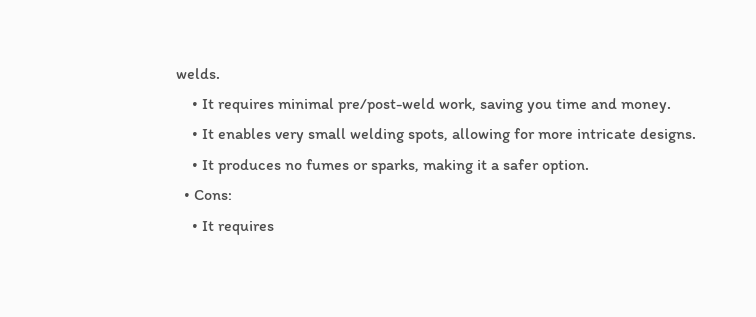welds.
    • It requires minimal pre/post-weld work, saving you time and money.
    • It enables very small welding spots, allowing for more intricate designs.
    • It produces no fumes or sparks, making it a safer option.
  • Cons:
    • It requires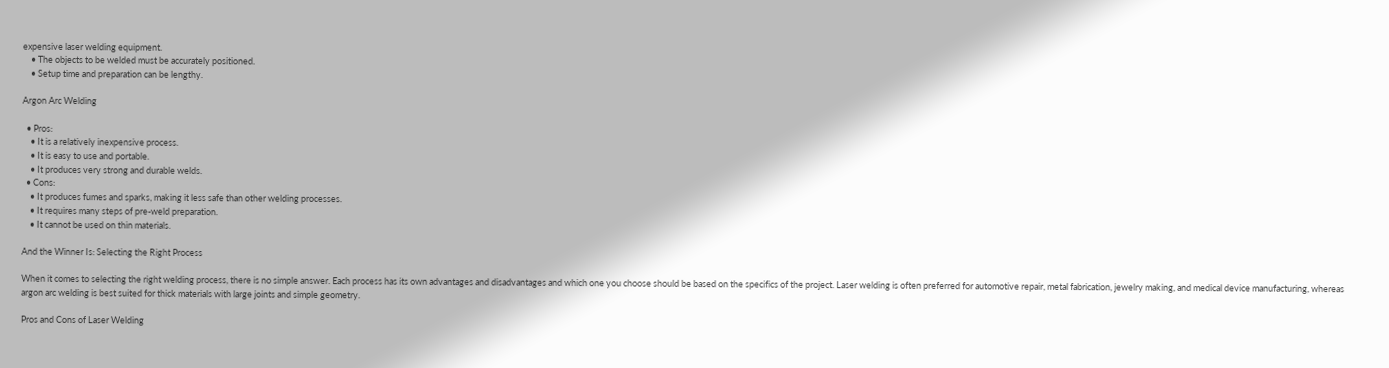expensive laser welding equipment.
    • The objects to be welded must be accurately positioned.
    • Setup time and preparation can be lengthy.

Argon Arc Welding

  • Pros:
    • It is a relatively inexpensive process.
    • It is easy to use and portable.
    • It produces very strong and durable welds.
  • Cons:
    • It produces fumes and sparks, making it less safe than other welding processes.
    • It requires many steps of pre-weld preparation.
    • It cannot be used on thin materials.

And the Winner Is: Selecting the Right Process

When it comes to selecting the right welding process, there is no simple answer. Each process has its own advantages and disadvantages and which one you choose should be based on the specifics of the project. Laser welding is often preferred for automotive repair, metal fabrication, jewelry making, and medical device manufacturing, whereas argon arc welding is best suited for thick materials with large joints and simple geometry.

Pros and Cons of Laser Welding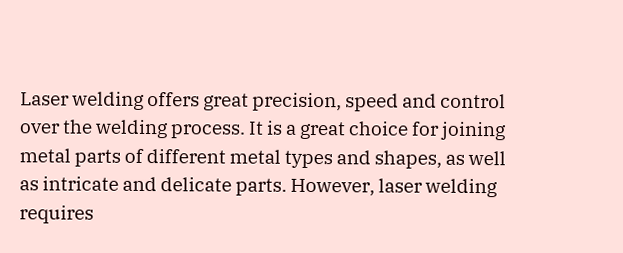Laser welding offers great precision, speed and control over the welding process. It is a great choice for joining metal parts of different metal types and shapes, as well as intricate and delicate parts. However, laser welding requires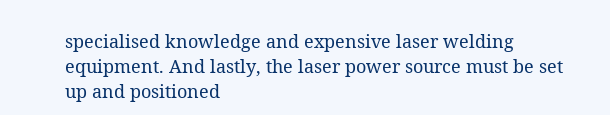specialised knowledge and expensive laser welding equipment. And lastly, the laser power source must be set up and positioned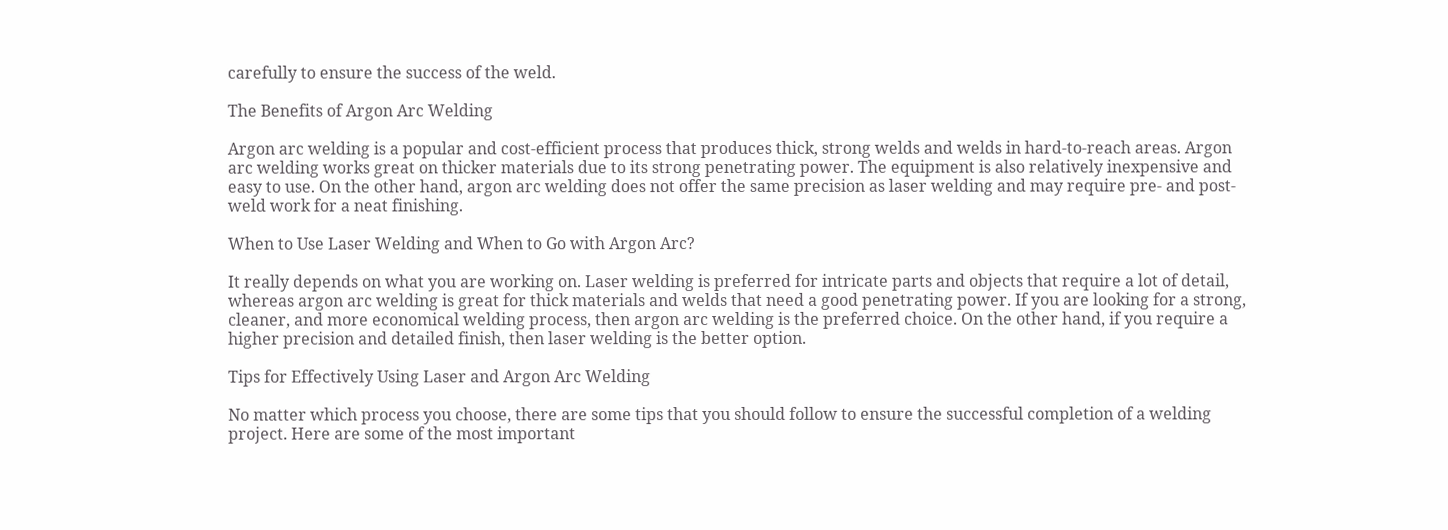carefully to ensure the success of the weld.

The Benefits of Argon Arc Welding

Argon arc welding is a popular and cost-efficient process that produces thick, strong welds and welds in hard-to-reach areas. Argon arc welding works great on thicker materials due to its strong penetrating power. The equipment is also relatively inexpensive and easy to use. On the other hand, argon arc welding does not offer the same precision as laser welding and may require pre- and post-weld work for a neat finishing.

When to Use Laser Welding and When to Go with Argon Arc?

It really depends on what you are working on. Laser welding is preferred for intricate parts and objects that require a lot of detail, whereas argon arc welding is great for thick materials and welds that need a good penetrating power. If you are looking for a strong, cleaner, and more economical welding process, then argon arc welding is the preferred choice. On the other hand, if you require a higher precision and detailed finish, then laser welding is the better option.

Tips for Effectively Using Laser and Argon Arc Welding

No matter which process you choose, there are some tips that you should follow to ensure the successful completion of a welding project. Here are some of the most important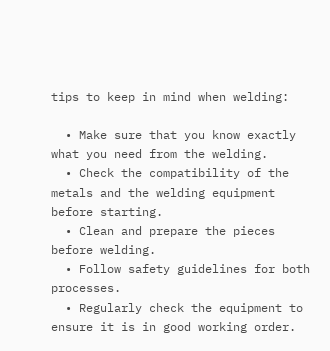tips to keep in mind when welding:

  • Make sure that you know exactly what you need from the welding.
  • Check the compatibility of the metals and the welding equipment before starting.
  • Clean and prepare the pieces before welding.
  • Follow safety guidelines for both processes.
  • Regularly check the equipment to ensure it is in good working order.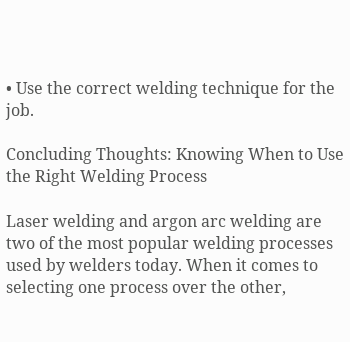• Use the correct welding technique for the job.

Concluding Thoughts: Knowing When to Use the Right Welding Process

Laser welding and argon arc welding are two of the most popular welding processes used by welders today. When it comes to selecting one process over the other,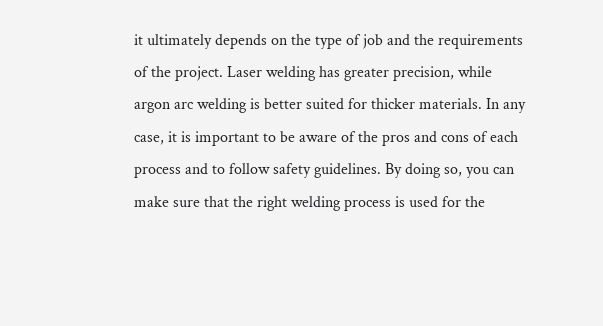it ultimately depends on the type of job and the requirements of the project. Laser welding has greater precision, while argon arc welding is better suited for thicker materials. In any case, it is important to be aware of the pros and cons of each process and to follow safety guidelines. By doing so, you can make sure that the right welding process is used for the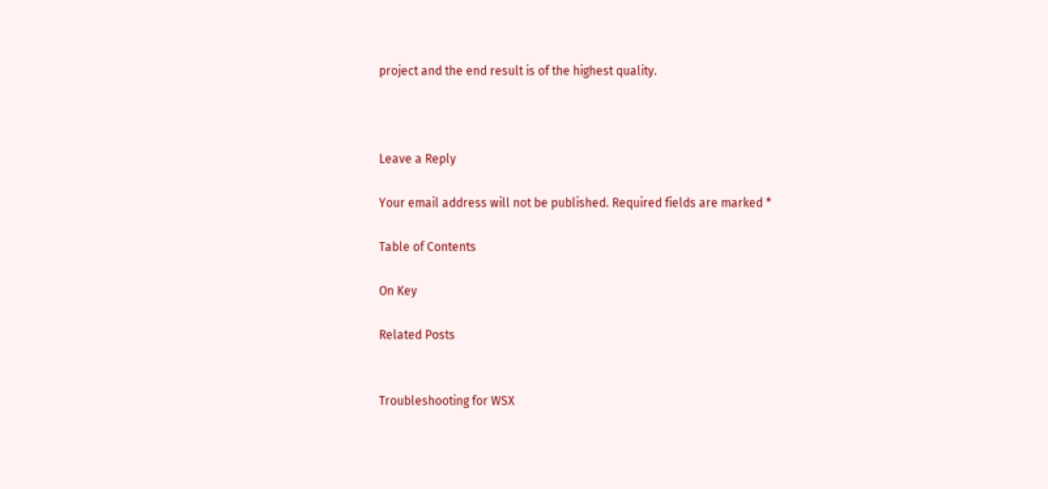project and the end result is of the highest quality.



Leave a Reply

Your email address will not be published. Required fields are marked *

Table of Contents

On Key

Related Posts


Troubleshooting for WSX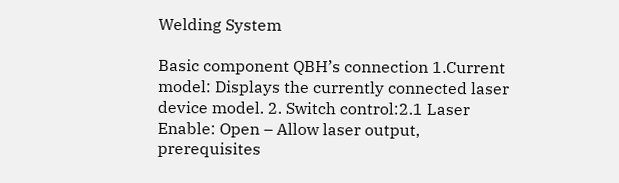Welding System

Basic component QBH’s connection 1.Current model: Displays the currently connected laser device model. 2. Switch control:2.1 Laser Enable: Open – Allow laser output, prerequisites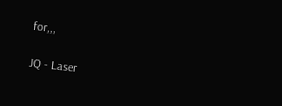for,,,

JQ - Laser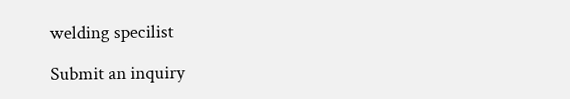welding specilist

Submit an inquiry